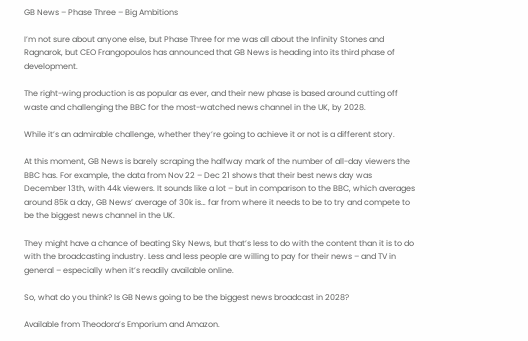GB News – Phase Three – Big Ambitions

I’m not sure about anyone else, but Phase Three for me was all about the Infinity Stones and Ragnarok, but CEO Frangopoulos has announced that GB News is heading into its third phase of development.

The right-wing production is as popular as ever, and their new phase is based around cutting off waste and challenging the BBC for the most-watched news channel in the UK, by 2028.

While it’s an admirable challenge, whether they’re going to achieve it or not is a different story.

At this moment, GB News is barely scraping the halfway mark of the number of all-day viewers the BBC has. For example, the data from Nov 22 – Dec 21 shows that their best news day was December 13th, with 44k viewers. It sounds like a lot – but in comparison to the BBC, which averages around 85k a day, GB News’ average of 30k is… far from where it needs to be to try and compete to be the biggest news channel in the UK.

They might have a chance of beating Sky News, but that’s less to do with the content than it is to do with the broadcasting industry. Less and less people are willing to pay for their news – and TV in general – especially when it’s readily available online.

So, what do you think? Is GB News going to be the biggest news broadcast in 2028?

Available from Theodora’s Emporium and Amazon.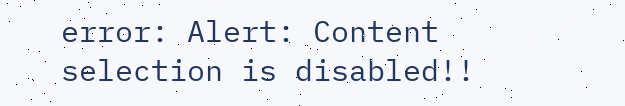error: Alert: Content selection is disabled!!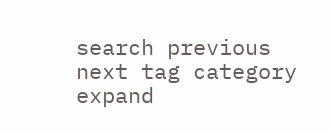search previous next tag category expand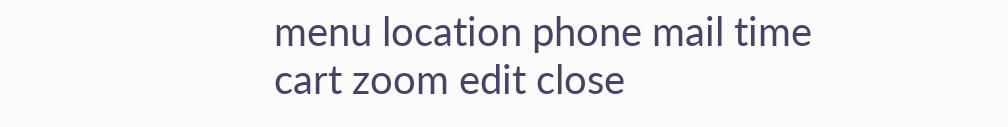menu location phone mail time cart zoom edit close